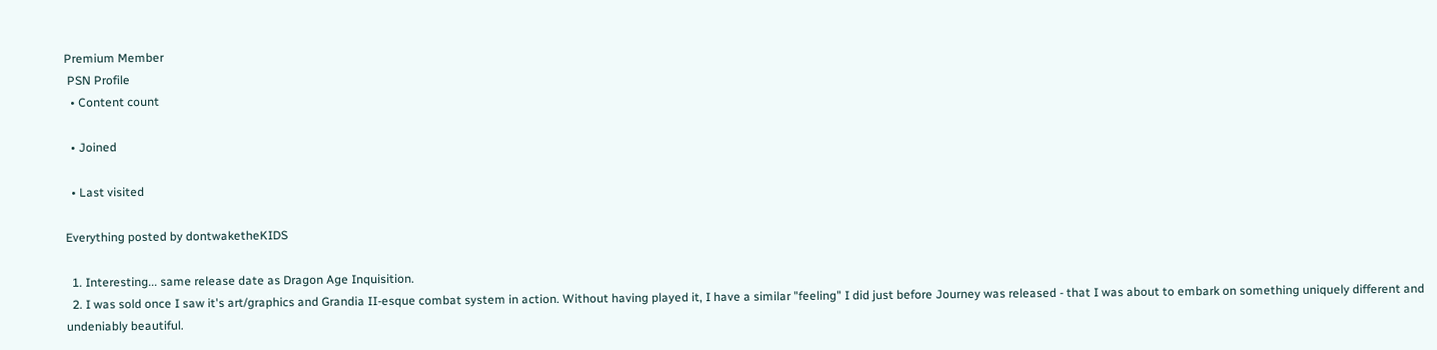Premium Member
 PSN Profile
  • Content count

  • Joined

  • Last visited

Everything posted by dontwaketheKIDS

  1. Interesting... same release date as Dragon Age Inquisition.
  2. I was sold once I saw it's art/graphics and Grandia II-esque combat system in action. Without having played it, I have a similar "feeling" I did just before Journey was released - that I was about to embark on something uniquely different and undeniably beautiful.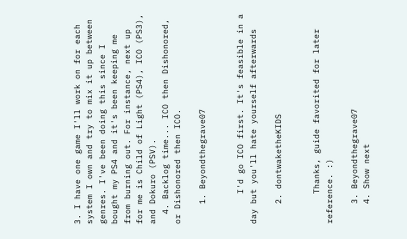3. I have one game I'll work on for each system I own and try to mix it up between genres. I've been doing this since I bought my PS4 and it's been keeping me from burning out. For instance, next up for me is Child of Light (PS4), ICO (PS3), and Dokuro (PSV).
  4. Backlog time... ICO then Dishonored, or Dishonored then ICO.

    1. Beyondthegrave07


      I'd go ICO first. It's feasible in a day but you'll hate yourself afterwards

    2. dontwaketheKIDS


      Thanks, guide favorited for later reference. :)

    3. Beyondthegrave07
    4. Show next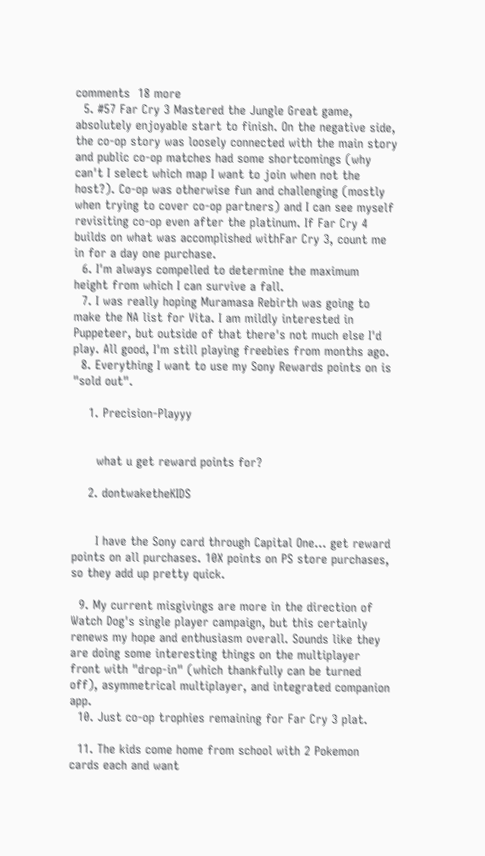comments  18 more
  5. #57 Far Cry 3 Mastered the Jungle Great game, absolutely enjoyable start to finish. On the negative side, the co-op story was loosely connected with the main story and public co-op matches had some shortcomings (why can't I select which map I want to join when not the host?). Co-op was otherwise fun and challenging (mostly when trying to cover co-op partners) and I can see myself revisiting co-op even after the platinum. If Far Cry 4 builds on what was accomplished withFar Cry 3, count me in for a day one purchase.
  6. I'm always compelled to determine the maximum height from which I can survive a fall.
  7. I was really hoping Muramasa Rebirth was going to make the NA list for Vita. I am mildly interested in Puppeteer, but outside of that there's not much else I'd play. All good, I'm still playing freebies from months ago.
  8. Everything I want to use my Sony Rewards points on is "sold out".

    1. Precision-Playyy


      what u get reward points for?

    2. dontwaketheKIDS


      I have the Sony card through Capital One... get reward points on all purchases. 10X points on PS store purchases, so they add up pretty quick.

  9. My current misgivings are more in the direction of Watch Dog's single player campaign, but this certainly renews my hope and enthusiasm overall. Sounds like they are doing some interesting things on the multiplayer front with "drop-in" (which thankfully can be turned off), asymmetrical multiplayer, and integrated companion app.
  10. Just co-op trophies remaining for Far Cry 3 plat.

  11. The kids come home from school with 2 Pokemon cards each and want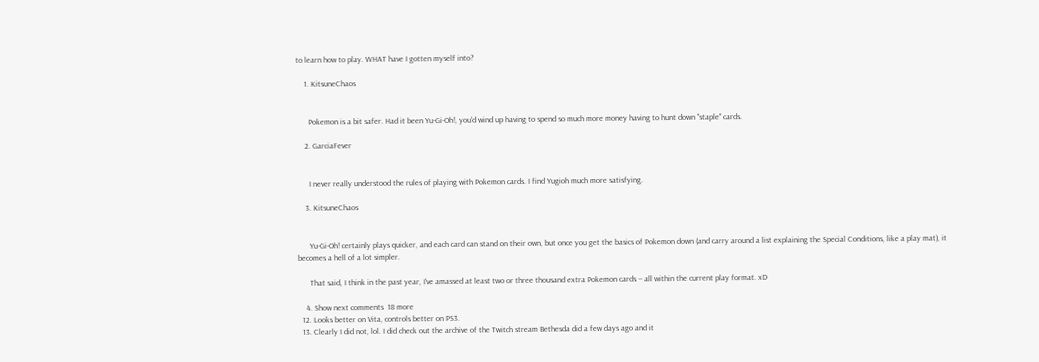to learn how to play. WHAT have I gotten myself into?

    1. KitsuneChaos


      Pokemon is a bit safer. Had it been Yu-Gi-Oh!, you'd wind up having to spend so much more money having to hunt down "staple" cards.

    2. GarciaFever


      I never really understood the rules of playing with Pokemon cards. I find Yugioh much more satisfying.

    3. KitsuneChaos


      Yu-Gi-Oh! certainly plays quicker, and each card can stand on their own, but once you get the basics of Pokemon down (and carry around a list explaining the Special Conditions, like a play mat), it becomes a hell of a lot simpler.

      That said, I think in the past year, I've amassed at least two or three thousand extra Pokemon cards -- all within the current play format. xD

    4. Show next comments  18 more
  12. Looks better on Vita, controls better on PS3.
  13. Clearly I did not, lol. I did check out the archive of the Twitch stream Bethesda did a few days ago and it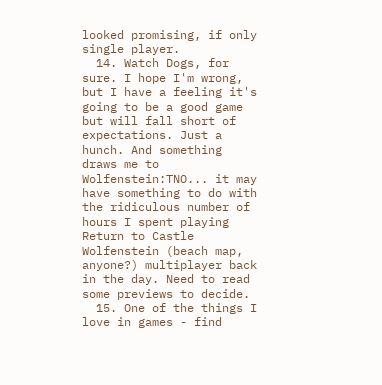looked promising, if only single player.
  14. Watch Dogs, for sure. I hope I'm wrong, but I have a feeling it's going to be a good game but will fall short of expectations. Just a hunch. And something draws me to Wolfenstein:TNO... it may have something to do with the ridiculous number of hours I spent playing Return to Castle Wolfenstein (beach map, anyone?) multiplayer back in the day. Need to read some previews to decide.
  15. One of the things I love in games - find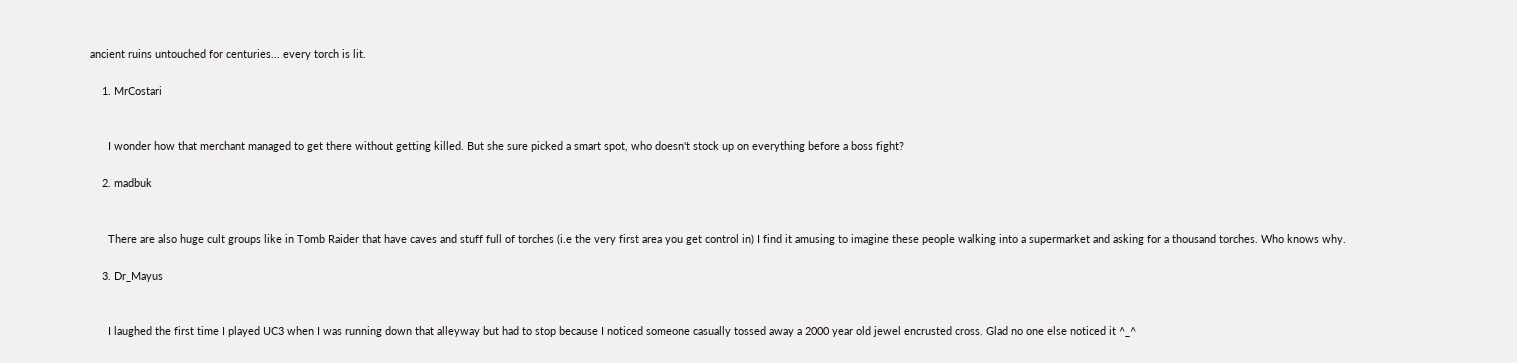ancient ruins untouched for centuries... every torch is lit.

    1. MrCostari


      I wonder how that merchant managed to get there without getting killed. But she sure picked a smart spot, who doesn't stock up on everything before a boss fight?

    2. madbuk


      There are also huge cult groups like in Tomb Raider that have caves and stuff full of torches (i.e the very first area you get control in) I find it amusing to imagine these people walking into a supermarket and asking for a thousand torches. Who knows why.

    3. Dr_Mayus


      I laughed the first time I played UC3 when I was running down that alleyway but had to stop because I noticed someone casually tossed away a 2000 year old jewel encrusted cross. Glad no one else noticed it ^_^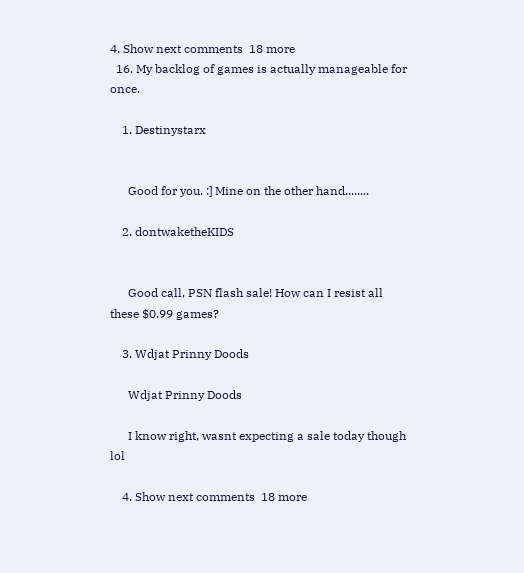4. Show next comments  18 more
  16. My backlog of games is actually manageable for once.

    1. Destinystarx


      Good for you. :] Mine on the other hand........

    2. dontwaketheKIDS


      Good call, PSN flash sale! How can I resist all these $0.99 games?

    3. Wdjat Prinny Doods

      Wdjat Prinny Doods

      I know right, wasnt expecting a sale today though lol

    4. Show next comments  18 more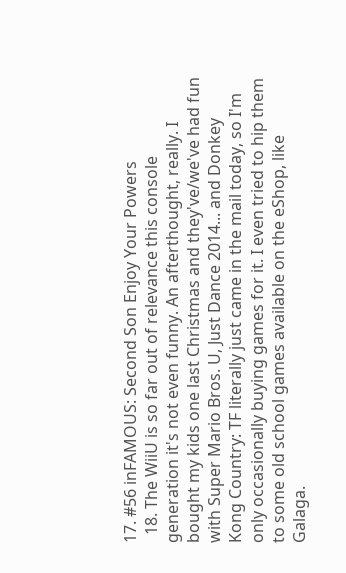17. #56 inFAMOUS: Second Son Enjoy Your Powers
  18. The WiiU is so far out of relevance this console generation it's not even funny. An afterthought, really. I bought my kids one last Christmas and they've/we've had fun with Super Mario Bros. U, Just Dance 2014... and Donkey Kong Country: TF literally just came in the mail today, so I'm only occasionally buying games for it. I even tried to hip them to some old school games available on the eShop, like Galaga.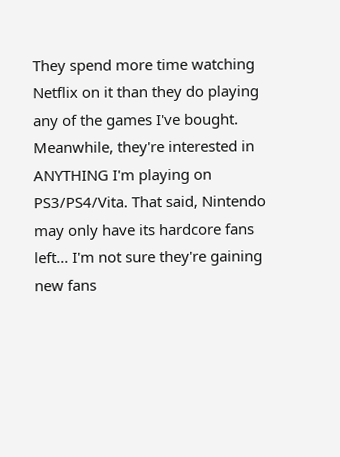They spend more time watching Netflix on it than they do playing any of the games I've bought. Meanwhile, they're interested in ANYTHING I'm playing on PS3/PS4/Vita. That said, Nintendo may only have its hardcore fans left... I'm not sure they're gaining new fans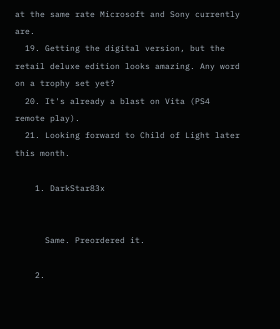at the same rate Microsoft and Sony currently are.
  19. Getting the digital version, but the retail deluxe edition looks amazing. Any word on a trophy set yet?
  20. It's already a blast on Vita (PS4 remote play).
  21. Looking forward to Child of Light later this month.

    1. DarkStar83x


      Same. Preordered it.

    2.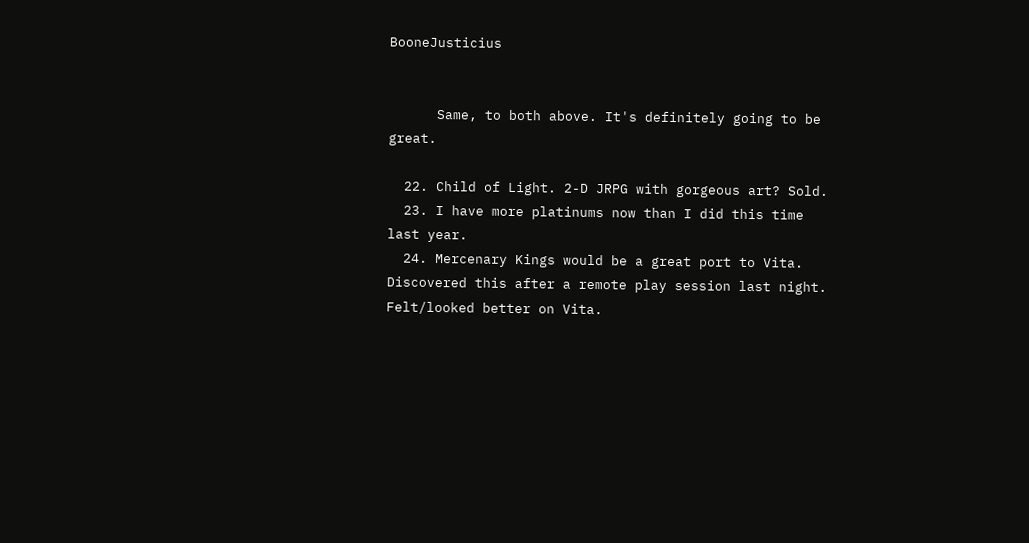BooneJusticius


      Same, to both above. It's definitely going to be great.

  22. Child of Light. 2-D JRPG with gorgeous art? Sold.
  23. I have more platinums now than I did this time last year.
  24. Mercenary Kings would be a great port to Vita. Discovered this after a remote play session last night. Felt/looked better on Vita.